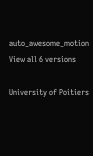auto_awesome_motion View all 6 versions

University of Poitiers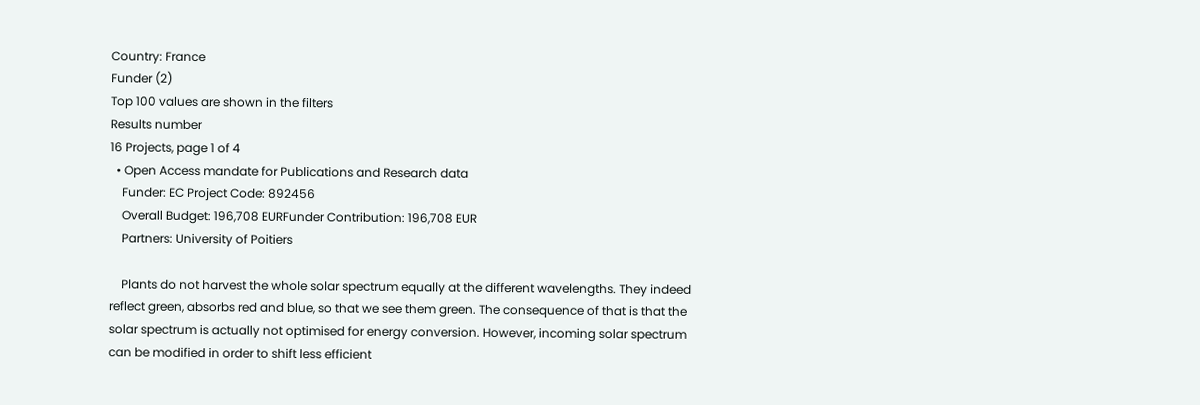Country: France
Funder (2)
Top 100 values are shown in the filters
Results number
16 Projects, page 1 of 4
  • Open Access mandate for Publications and Research data
    Funder: EC Project Code: 892456
    Overall Budget: 196,708 EURFunder Contribution: 196,708 EUR
    Partners: University of Poitiers

    Plants do not harvest the whole solar spectrum equally at the different wavelengths. They indeed reflect green, absorbs red and blue, so that we see them green. The consequence of that is that the solar spectrum is actually not optimised for energy conversion. However, incoming solar spectrum can be modified in order to shift less efficient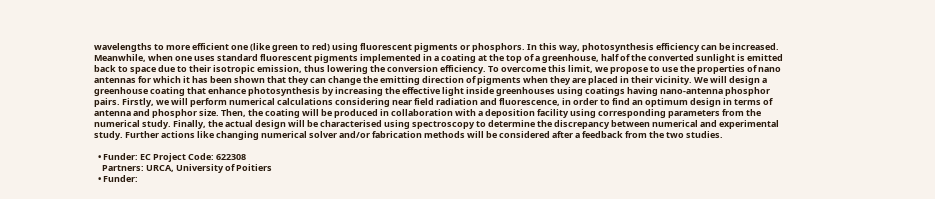wavelengths to more efficient one (like green to red) using fluorescent pigments or phosphors. In this way, photosynthesis efficiency can be increased. Meanwhile, when one uses standard fluorescent pigments implemented in a coating at the top of a greenhouse, half of the converted sunlight is emitted back to space due to their isotropic emission, thus lowering the conversion efficiency. To overcome this limit, we propose to use the properties of nano antennas for which it has been shown that they can change the emitting direction of pigments when they are placed in their vicinity. We will design a greenhouse coating that enhance photosynthesis by increasing the effective light inside greenhouses using coatings having nano-antenna phosphor pairs. Firstly, we will perform numerical calculations considering near field radiation and fluorescence, in order to find an optimum design in terms of antenna and phosphor size. Then, the coating will be produced in collaboration with a deposition facility using corresponding parameters from the numerical study. Finally, the actual design will be characterised using spectroscopy to determine the discrepancy between numerical and experimental study. Further actions like changing numerical solver and/or fabrication methods will be considered after a feedback from the two studies.

  • Funder: EC Project Code: 622308
    Partners: URCA, University of Poitiers
  • Funder: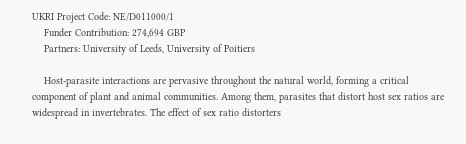UKRI Project Code: NE/D011000/1
    Funder Contribution: 274,694 GBP
    Partners: University of Leeds, University of Poitiers

    Host-parasite interactions are pervasive throughout the natural world, forming a critical component of plant and animal communities. Among them, parasites that distort host sex ratios are widespread in invertebrates. The effect of sex ratio distorters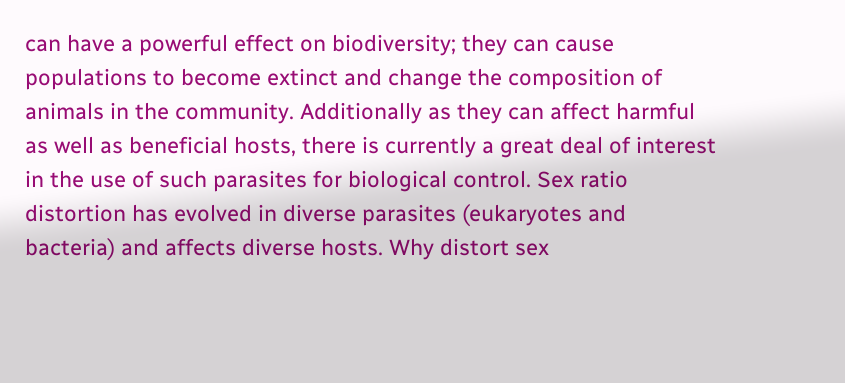can have a powerful effect on biodiversity; they can cause populations to become extinct and change the composition of animals in the community. Additionally as they can affect harmful as well as beneficial hosts, there is currently a great deal of interest in the use of such parasites for biological control. Sex ratio distortion has evolved in diverse parasites (eukaryotes and bacteria) and affects diverse hosts. Why distort sex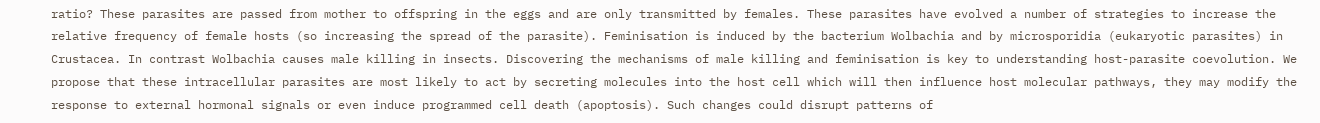ratio? These parasites are passed from mother to offspring in the eggs and are only transmitted by females. These parasites have evolved a number of strategies to increase the relative frequency of female hosts (so increasing the spread of the parasite). Feminisation is induced by the bacterium Wolbachia and by microsporidia (eukaryotic parasites) in Crustacea. In contrast Wolbachia causes male killing in insects. Discovering the mechanisms of male killing and feminisation is key to understanding host-parasite coevolution. We propose that these intracellular parasites are most likely to act by secreting molecules into the host cell which will then influence host molecular pathways, they may modify the response to external hormonal signals or even induce programmed cell death (apoptosis). Such changes could disrupt patterns of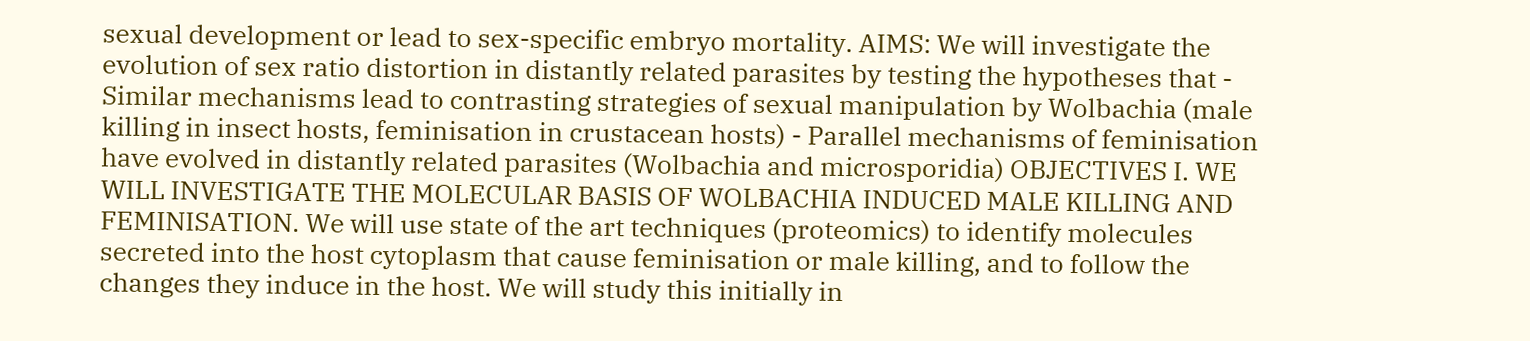sexual development or lead to sex-specific embryo mortality. AIMS: We will investigate the evolution of sex ratio distortion in distantly related parasites by testing the hypotheses that - Similar mechanisms lead to contrasting strategies of sexual manipulation by Wolbachia (male killing in insect hosts, feminisation in crustacean hosts) - Parallel mechanisms of feminisation have evolved in distantly related parasites (Wolbachia and microsporidia) OBJECTIVES I. WE WILL INVESTIGATE THE MOLECULAR BASIS OF WOLBACHIA INDUCED MALE KILLING AND FEMINISATION. We will use state of the art techniques (proteomics) to identify molecules secreted into the host cytoplasm that cause feminisation or male killing, and to follow the changes they induce in the host. We will study this initially in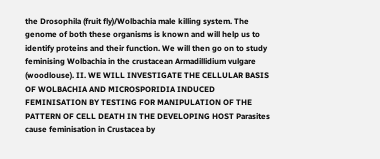the Drosophila (fruit fly)/Wolbachia male killing system. The genome of both these organisms is known and will help us to identify proteins and their function. We will then go on to study feminising Wolbachia in the crustacean Armadillidium vulgare (woodlouse). II. WE WILL INVESTIGATE THE CELLULAR BASIS OF WOLBACHIA AND MICROSPORIDIA INDUCED FEMINISATION BY TESTING FOR MANIPULATION OF THE PATTERN OF CELL DEATH IN THE DEVELOPING HOST Parasites cause feminisation in Crustacea by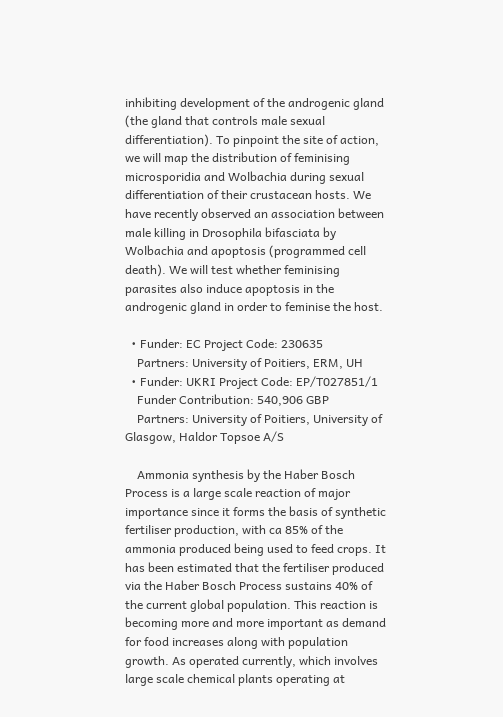inhibiting development of the androgenic gland (the gland that controls male sexual differentiation). To pinpoint the site of action, we will map the distribution of feminising microsporidia and Wolbachia during sexual differentiation of their crustacean hosts. We have recently observed an association between male killing in Drosophila bifasciata by Wolbachia and apoptosis (programmed cell death). We will test whether feminising parasites also induce apoptosis in the androgenic gland in order to feminise the host.

  • Funder: EC Project Code: 230635
    Partners: University of Poitiers, ERM, UH
  • Funder: UKRI Project Code: EP/T027851/1
    Funder Contribution: 540,906 GBP
    Partners: University of Poitiers, University of Glasgow, Haldor Topsoe A/S

    Ammonia synthesis by the Haber Bosch Process is a large scale reaction of major importance since it forms the basis of synthetic fertiliser production, with ca 85% of the ammonia produced being used to feed crops. It has been estimated that the fertiliser produced via the Haber Bosch Process sustains 40% of the current global population. This reaction is becoming more and more important as demand for food increases along with population growth. As operated currently, which involves large scale chemical plants operating at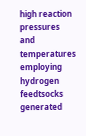high reaction pressures and temperatures employing hydrogen feedtsocks generated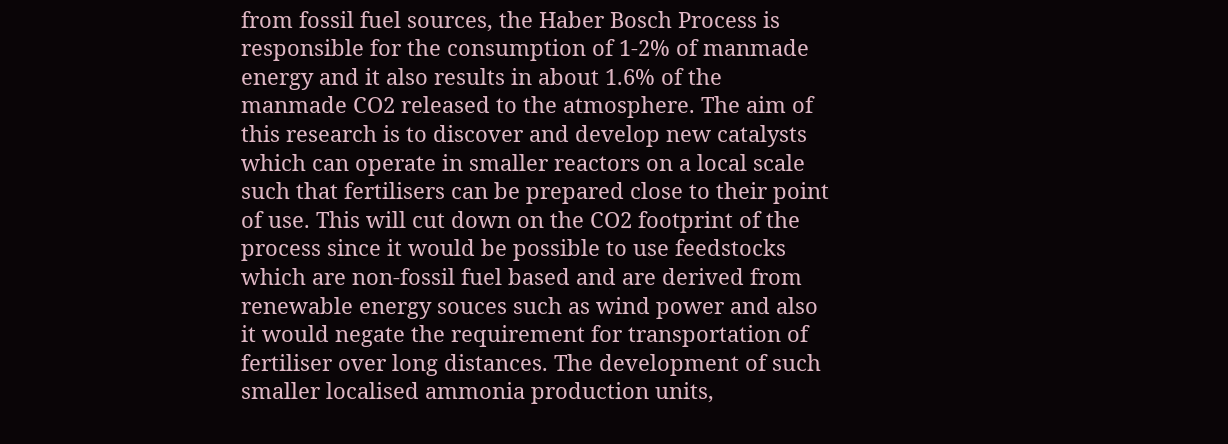from fossil fuel sources, the Haber Bosch Process is responsible for the consumption of 1-2% of manmade energy and it also results in about 1.6% of the manmade CO2 released to the atmosphere. The aim of this research is to discover and develop new catalysts which can operate in smaller reactors on a local scale such that fertilisers can be prepared close to their point of use. This will cut down on the CO2 footprint of the process since it would be possible to use feedstocks which are non-fossil fuel based and are derived from renewable energy souces such as wind power and also it would negate the requirement for transportation of fertiliser over long distances. The development of such smaller localised ammonia production units,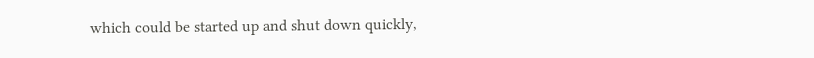which could be started up and shut down quickly,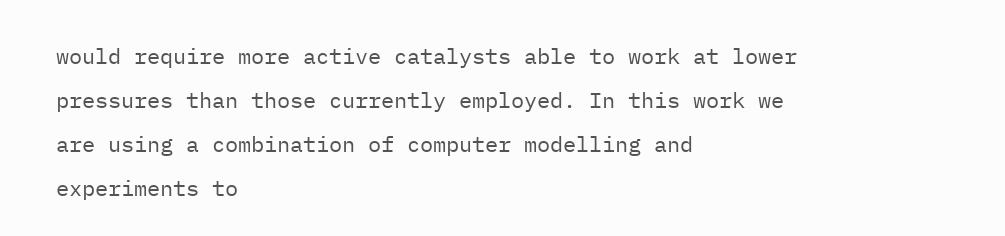would require more active catalysts able to work at lower pressures than those currently employed. In this work we are using a combination of computer modelling and experiments to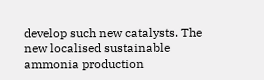develop such new catalysts. The new localised sustainable ammonia production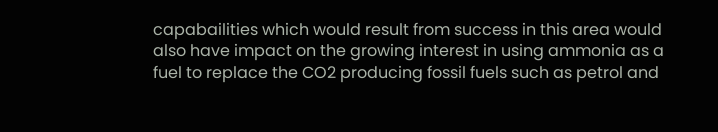capabailities which would result from success in this area would also have impact on the growing interest in using ammonia as a fuel to replace the CO2 producing fossil fuels such as petrol and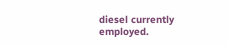diesel currently employed.